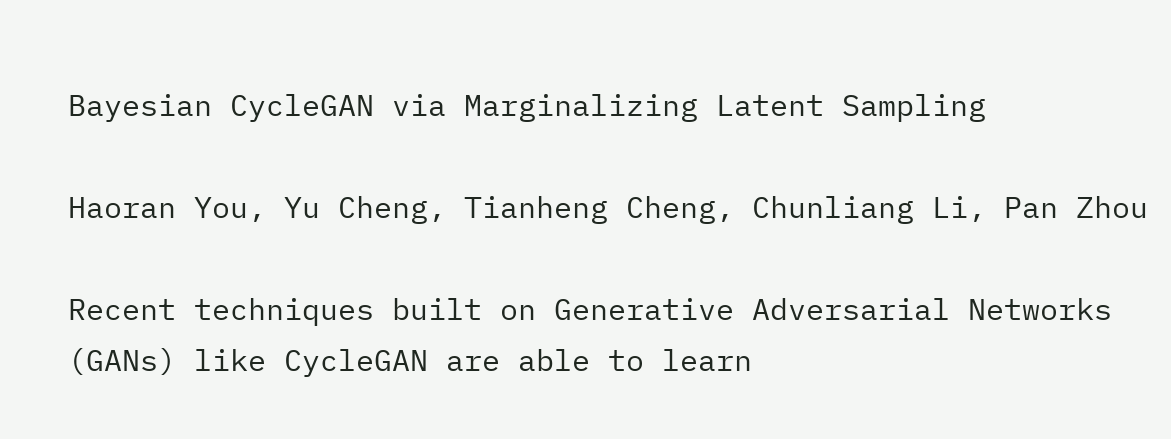Bayesian CycleGAN via Marginalizing Latent Sampling

Haoran You, Yu Cheng, Tianheng Cheng, Chunliang Li, Pan Zhou

Recent techniques built on Generative Adversarial Networks (GANs) like CycleGAN are able to learn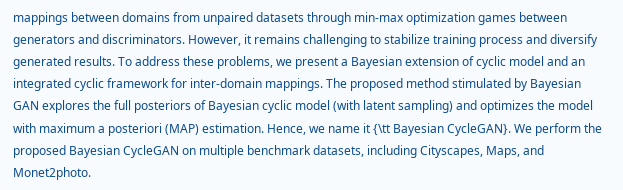mappings between domains from unpaired datasets through min-max optimization games between generators and discriminators. However, it remains challenging to stabilize training process and diversify generated results. To address these problems, we present a Bayesian extension of cyclic model and an integrated cyclic framework for inter-domain mappings. The proposed method stimulated by Bayesian GAN explores the full posteriors of Bayesian cyclic model (with latent sampling) and optimizes the model with maximum a posteriori (MAP) estimation. Hence, we name it {\tt Bayesian CycleGAN}. We perform the proposed Bayesian CycleGAN on multiple benchmark datasets, including Cityscapes, Maps, and Monet2photo.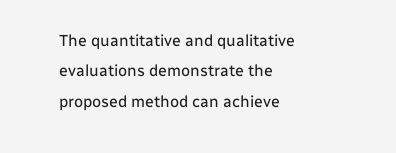The quantitative and qualitative evaluations demonstrate the proposed method can achieve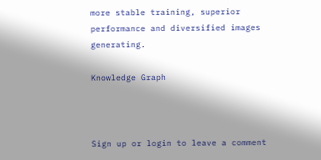more stable training, superior performance and diversified images generating.

Knowledge Graph



Sign up or login to leave a comment